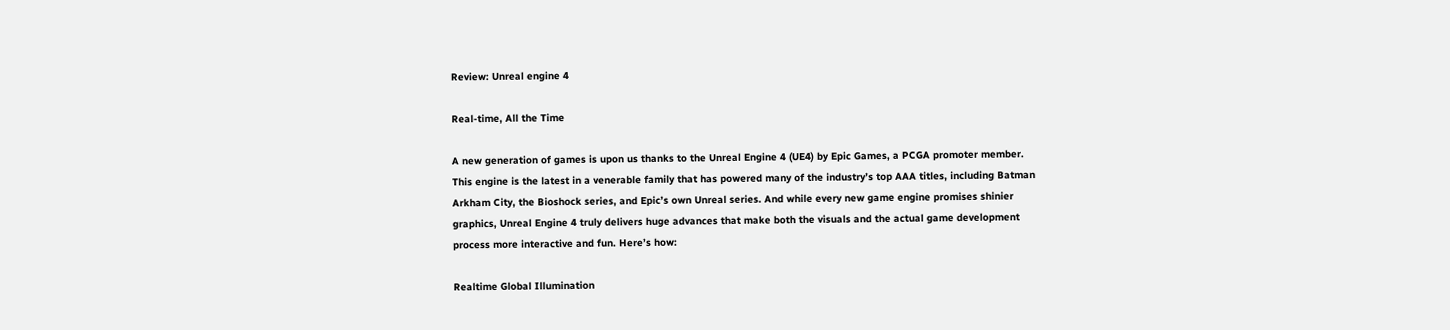Review: Unreal engine 4

Real-time, All the Time

A new generation of games is upon us thanks to the Unreal Engine 4 (UE4) by Epic Games, a PCGA promoter member. This engine is the latest in a venerable family that has powered many of the industry’s top AAA titles, including Batman Arkham City, the Bioshock series, and Epic’s own Unreal series. And while every new game engine promises shinier graphics, Unreal Engine 4 truly delivers huge advances that make both the visuals and the actual game development process more interactive and fun. Here’s how:

Realtime Global Illumination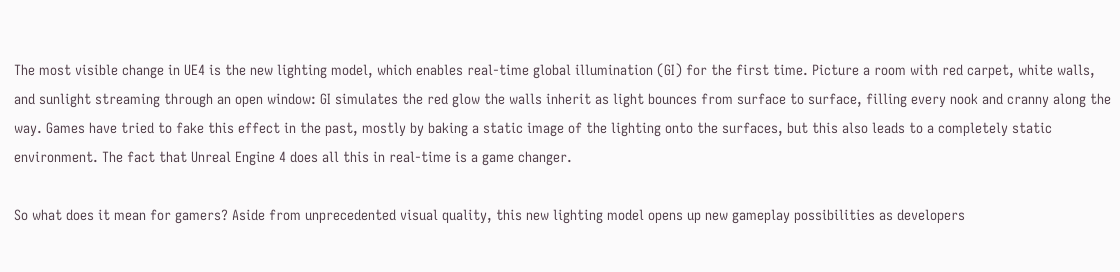The most visible change in UE4 is the new lighting model, which enables real-time global illumination (GI) for the first time. Picture a room with red carpet, white walls, and sunlight streaming through an open window: GI simulates the red glow the walls inherit as light bounces from surface to surface, filling every nook and cranny along the way. Games have tried to fake this effect in the past, mostly by baking a static image of the lighting onto the surfaces, but this also leads to a completely static environment. The fact that Unreal Engine 4 does all this in real-time is a game changer.

So what does it mean for gamers? Aside from unprecedented visual quality, this new lighting model opens up new gameplay possibilities as developers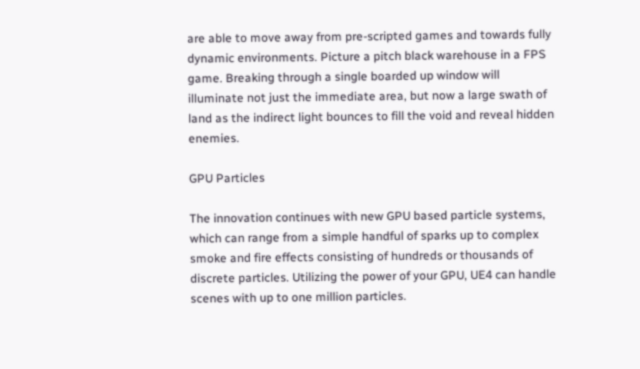are able to move away from pre-scripted games and towards fully dynamic environments. Picture a pitch black warehouse in a FPS game. Breaking through a single boarded up window will illuminate not just the immediate area, but now a large swath of land as the indirect light bounces to fill the void and reveal hidden enemies.

GPU Particles

The innovation continues with new GPU based particle systems, which can range from a simple handful of sparks up to complex smoke and fire effects consisting of hundreds or thousands of discrete particles. Utilizing the power of your GPU, UE4 can handle scenes with up to one million particles.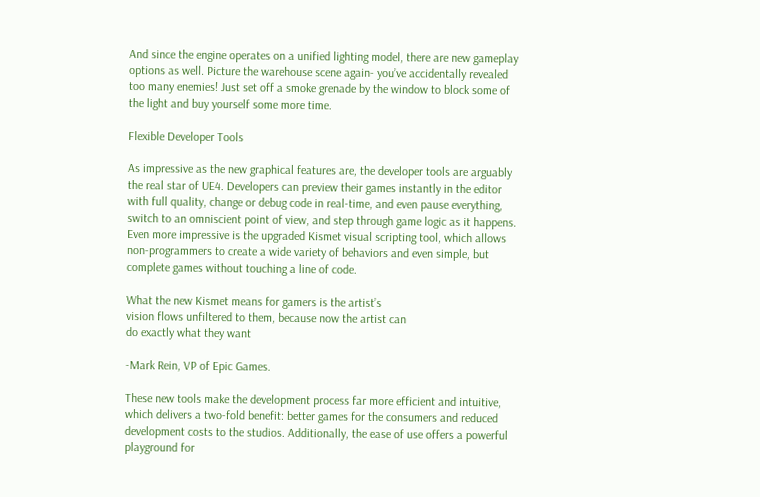And since the engine operates on a unified lighting model, there are new gameplay options as well. Picture the warehouse scene again- you’ve accidentally revealed too many enemies! Just set off a smoke grenade by the window to block some of the light and buy yourself some more time.

Flexible Developer Tools

As impressive as the new graphical features are, the developer tools are arguably the real star of UE4. Developers can preview their games instantly in the editor with full quality, change or debug code in real-time, and even pause everything, switch to an omniscient point of view, and step through game logic as it happens. Even more impressive is the upgraded Kismet visual scripting tool, which allows non-programmers to create a wide variety of behaviors and even simple, but complete games without touching a line of code.

What the new Kismet means for gamers is the artist’s
vision flows unfiltered to them, because now the artist can
do exactly what they want

-Mark Rein, VP of Epic Games.

These new tools make the development process far more efficient and intuitive, which delivers a two-fold benefit: better games for the consumers and reduced development costs to the studios. Additionally, the ease of use offers a powerful playground for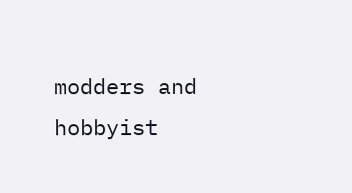modders and hobbyist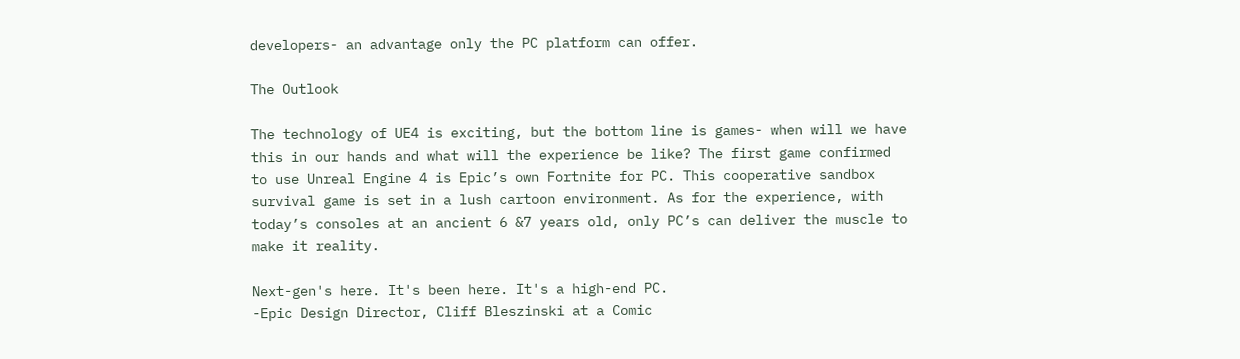developers- an advantage only the PC platform can offer.

The Outlook

The technology of UE4 is exciting, but the bottom line is games- when will we have this in our hands and what will the experience be like? The first game confirmed to use Unreal Engine 4 is Epic’s own Fortnite for PC. This cooperative sandbox survival game is set in a lush cartoon environment. As for the experience, with today’s consoles at an ancient 6 &7 years old, only PC’s can deliver the muscle to make it reality.

Next-gen's here. It's been here. It's a high-end PC.
-Epic Design Director, Cliff Bleszinski at a Comic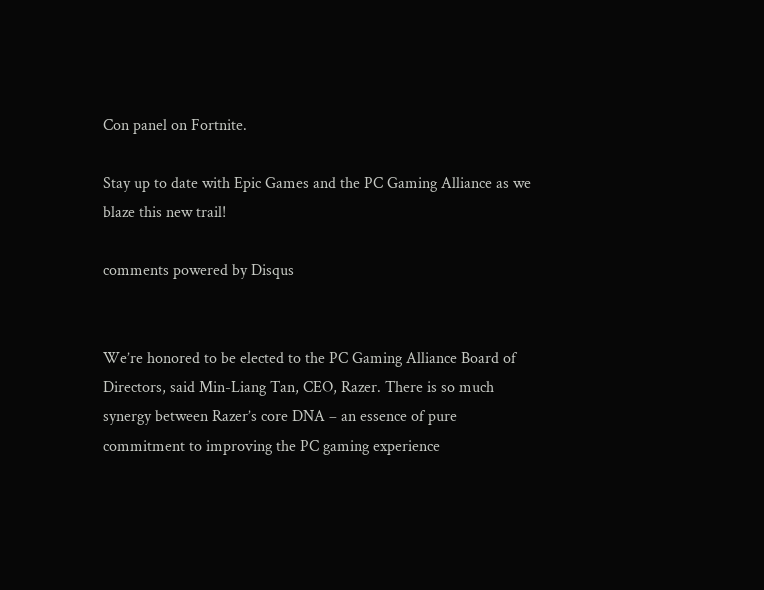Con panel on Fortnite.

Stay up to date with Epic Games and the PC Gaming Alliance as we blaze this new trail!

comments powered by Disqus


We’re honored to be elected to the PC Gaming Alliance Board of Directors, said Min-Liang Tan, CEO, Razer. There is so much synergy between Razer’s core DNA – an essence of pure commitment to improving the PC gaming experience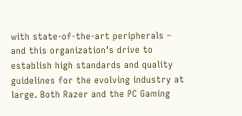with state-of-the-art peripherals – and this organization’s drive to establish high standards and quality guidelines for the evolving industry at large. Both Razer and the PC Gaming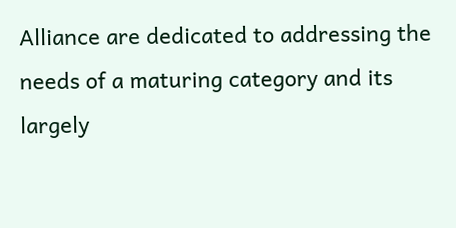Alliance are dedicated to addressing the needs of a maturing category and its largely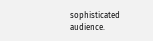sophisticated audience.